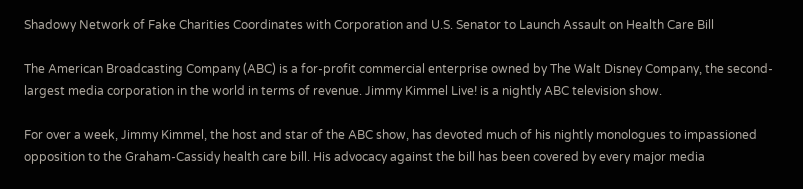Shadowy Network of Fake Charities Coordinates with Corporation and U.S. Senator to Launch Assault on Health Care Bill

The American Broadcasting Company (ABC) is a for-profit commercial enterprise owned by The Walt Disney Company, the second-largest media corporation in the world in terms of revenue. Jimmy Kimmel Live! is a nightly ABC television show.

For over a week, Jimmy Kimmel, the host and star of the ABC show, has devoted much of his nightly monologues to impassioned opposition to the Graham-Cassidy health care bill. His advocacy against the bill has been covered by every major media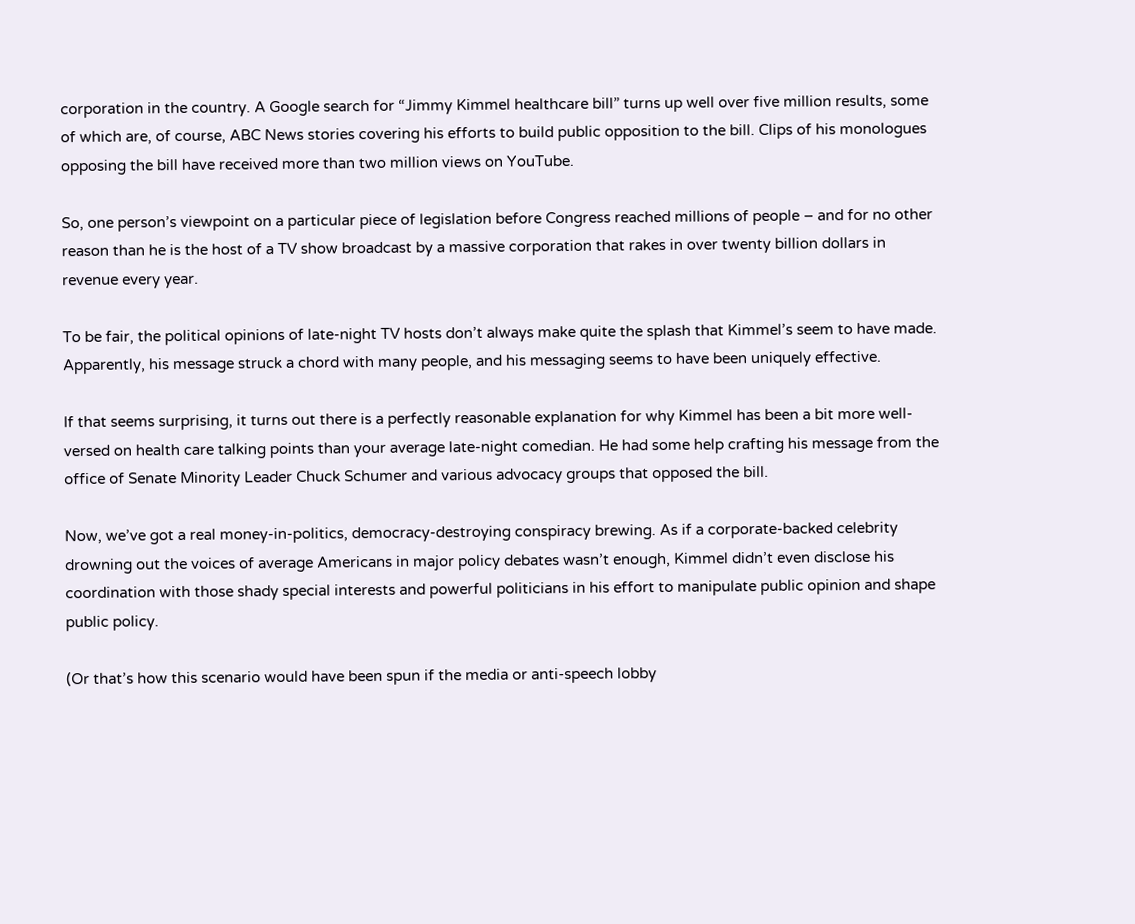corporation in the country. A Google search for “Jimmy Kimmel healthcare bill” turns up well over five million results, some of which are, of course, ABC News stories covering his efforts to build public opposition to the bill. Clips of his monologues opposing the bill have received more than two million views on YouTube.

So, one person’s viewpoint on a particular piece of legislation before Congress reached millions of people – and for no other reason than he is the host of a TV show broadcast by a massive corporation that rakes in over twenty billion dollars in revenue every year.

To be fair, the political opinions of late-night TV hosts don’t always make quite the splash that Kimmel’s seem to have made. Apparently, his message struck a chord with many people, and his messaging seems to have been uniquely effective.

If that seems surprising, it turns out there is a perfectly reasonable explanation for why Kimmel has been a bit more well-versed on health care talking points than your average late-night comedian. He had some help crafting his message from the office of Senate Minority Leader Chuck Schumer and various advocacy groups that opposed the bill.

Now, we’ve got a real money-in-politics, democracy-destroying conspiracy brewing. As if a corporate-backed celebrity drowning out the voices of average Americans in major policy debates wasn’t enough, Kimmel didn’t even disclose his coordination with those shady special interests and powerful politicians in his effort to manipulate public opinion and shape public policy.

(Or that’s how this scenario would have been spun if the media or anti-speech lobby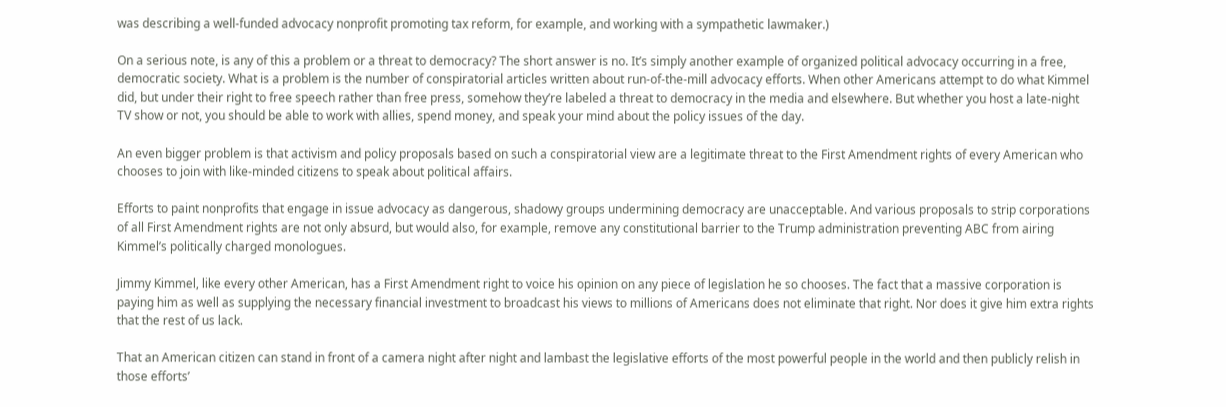was describing a well-funded advocacy nonprofit promoting tax reform, for example, and working with a sympathetic lawmaker.)

On a serious note, is any of this a problem or a threat to democracy? The short answer is no. It’s simply another example of organized political advocacy occurring in a free, democratic society. What is a problem is the number of conspiratorial articles written about run-of-the-mill advocacy efforts. When other Americans attempt to do what Kimmel did, but under their right to free speech rather than free press, somehow they’re labeled a threat to democracy in the media and elsewhere. But whether you host a late-night TV show or not, you should be able to work with allies, spend money, and speak your mind about the policy issues of the day.

An even bigger problem is that activism and policy proposals based on such a conspiratorial view are a legitimate threat to the First Amendment rights of every American who chooses to join with like-minded citizens to speak about political affairs.

Efforts to paint nonprofits that engage in issue advocacy as dangerous, shadowy groups undermining democracy are unacceptable. And various proposals to strip corporations of all First Amendment rights are not only absurd, but would also, for example, remove any constitutional barrier to the Trump administration preventing ABC from airing Kimmel’s politically charged monologues.

Jimmy Kimmel, like every other American, has a First Amendment right to voice his opinion on any piece of legislation he so chooses. The fact that a massive corporation is paying him as well as supplying the necessary financial investment to broadcast his views to millions of Americans does not eliminate that right. Nor does it give him extra rights that the rest of us lack.

That an American citizen can stand in front of a camera night after night and lambast the legislative efforts of the most powerful people in the world and then publicly relish in those efforts’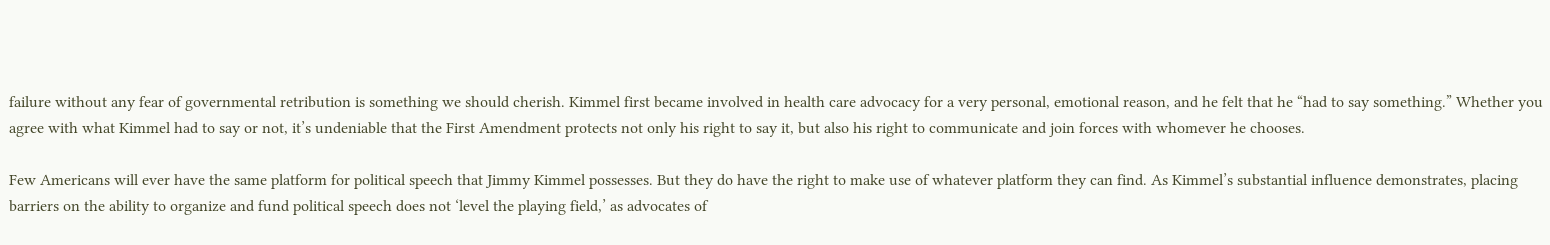failure without any fear of governmental retribution is something we should cherish. Kimmel first became involved in health care advocacy for a very personal, emotional reason, and he felt that he “had to say something.” Whether you agree with what Kimmel had to say or not, it’s undeniable that the First Amendment protects not only his right to say it, but also his right to communicate and join forces with whomever he chooses.

Few Americans will ever have the same platform for political speech that Jimmy Kimmel possesses. But they do have the right to make use of whatever platform they can find. As Kimmel’s substantial influence demonstrates, placing barriers on the ability to organize and fund political speech does not ‘level the playing field,’ as advocates of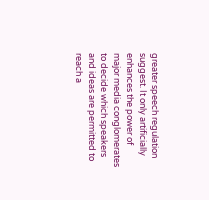greater speech regulation suggest. It only artificially enhances the power of major media conglomerates to decide which speakers and ideas are permitted to reach a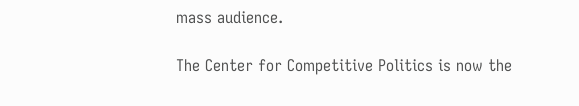mass audience.

The Center for Competitive Politics is now the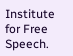Institute for Free Speech.